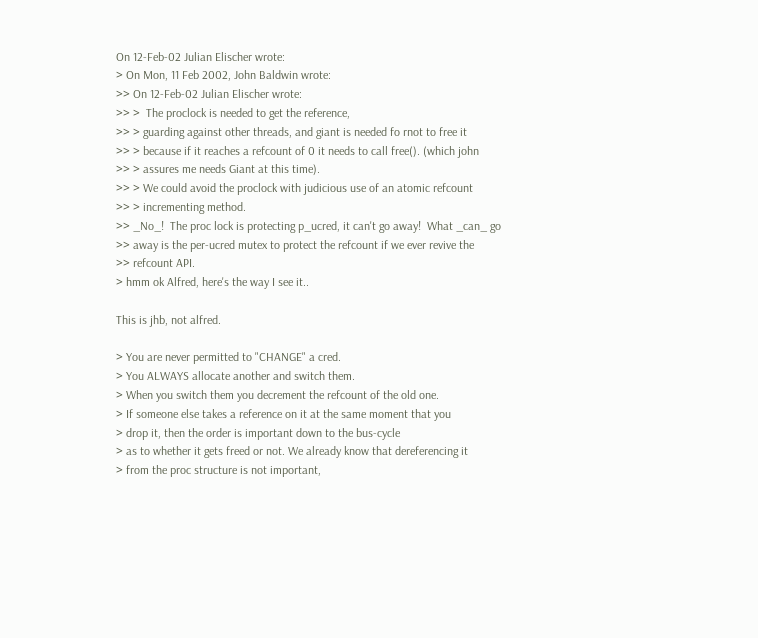On 12-Feb-02 Julian Elischer wrote:
> On Mon, 11 Feb 2002, John Baldwin wrote:
>> On 12-Feb-02 Julian Elischer wrote:
>> >  The proclock is needed to get the reference,
>> > guarding against other threads, and giant is needed fo rnot to free it
>> > because if it reaches a refcount of 0 it needs to call free(). (which john
>> > assures me needs Giant at this time).
>> > We could avoid the proclock with judicious use of an atomic refcount
>> > incrementing method.
>> _No_!  The proc lock is protecting p_ucred, it can't go away!  What _can_ go
>> away is the per-ucred mutex to protect the refcount if we ever revive the
>> refcount API.
> hmm ok Alfred, here's the way I see it..

This is jhb, not alfred.

> You are never permitted to "CHANGE" a cred.
> You ALWAYS allocate another and switch them.
> When you switch them you decrement the refcount of the old one.
> If someone else takes a reference on it at the same moment that you
> drop it, then the order is important down to the bus-cycle
> as to whether it gets freed or not. We already know that dereferencing it
> from the proc structure is not important,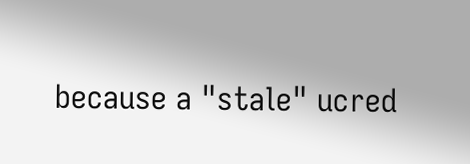because a "stale" ucred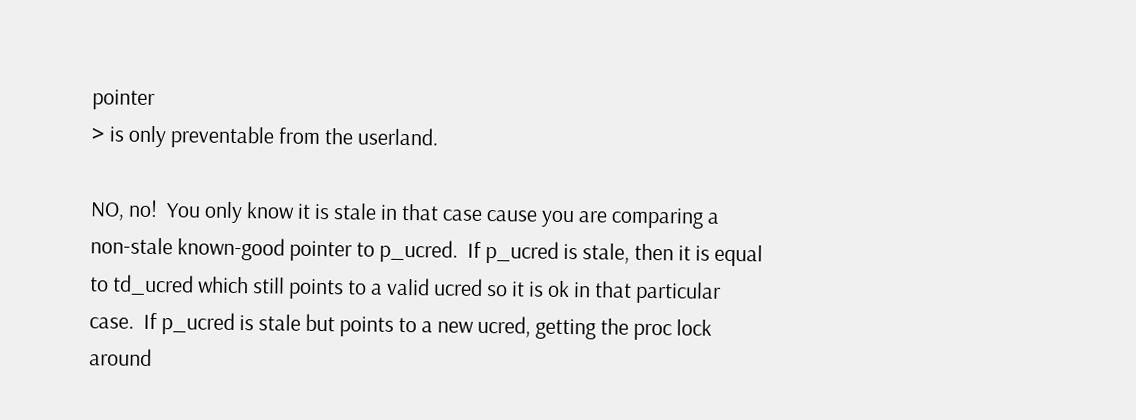pointer
> is only preventable from the userland.

NO, no!  You only know it is stale in that case cause you are comparing a
non-stale known-good pointer to p_ucred.  If p_ucred is stale, then it is equal
to td_ucred which still points to a valid ucred so it is ok in that particular
case.  If p_ucred is stale but points to a new ucred, getting the proc lock
around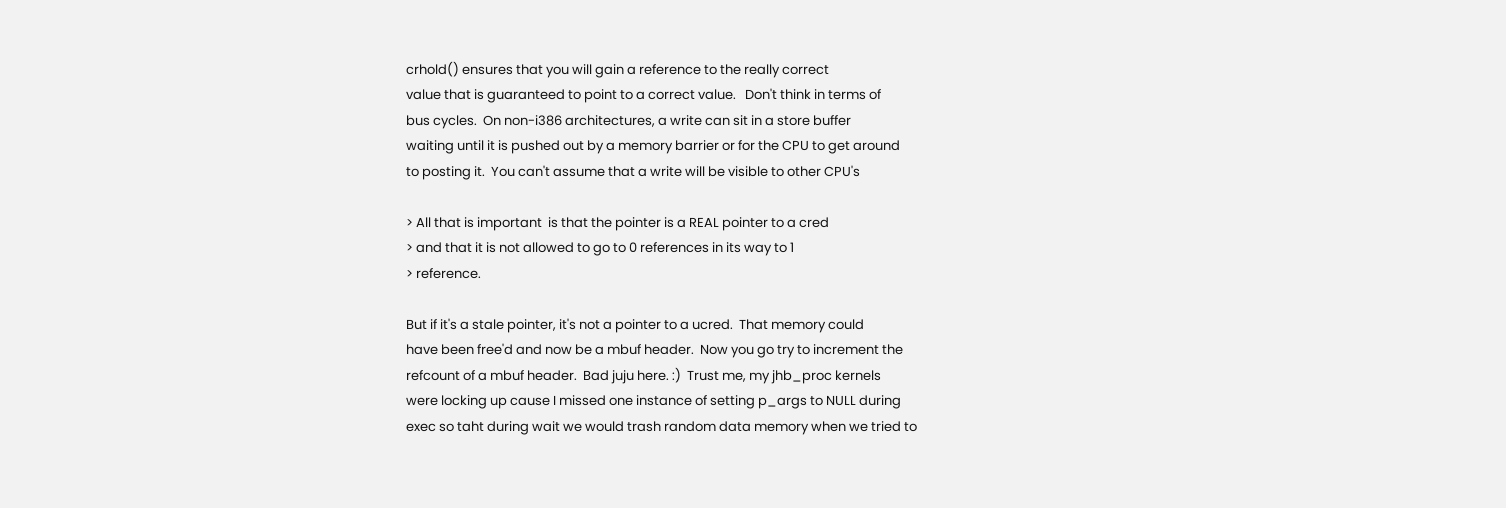crhold() ensures that you will gain a reference to the really correct
value that is guaranteed to point to a correct value.   Don't think in terms of
bus cycles.  On non-i386 architectures, a write can sit in a store buffer
waiting until it is pushed out by a memory barrier or for the CPU to get around
to posting it.  You can't assume that a write will be visible to other CPU's

> All that is important  is that the pointer is a REAL pointer to a cred
> and that it is not allowed to go to 0 references in its way to 1
> reference.

But if it's a stale pointer, it's not a pointer to a ucred.  That memory could
have been free'd and now be a mbuf header.  Now you go try to increment the
refcount of a mbuf header.  Bad juju here. :)  Trust me, my jhb_proc kernels
were locking up cause I missed one instance of setting p_args to NULL during
exec so taht during wait we would trash random data memory when we tried to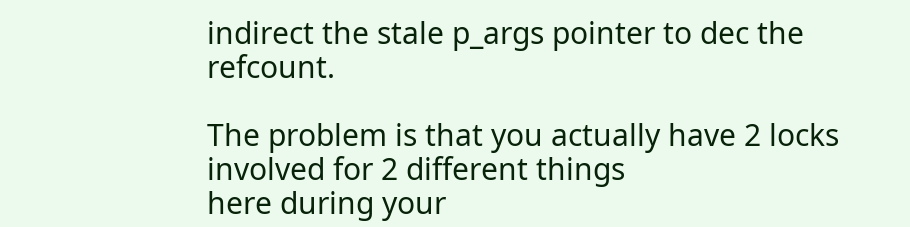indirect the stale p_args pointer to dec the refcount.

The problem is that you actually have 2 locks involved for 2 different things
here during your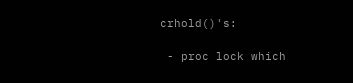crhold()'s:

 - proc lock which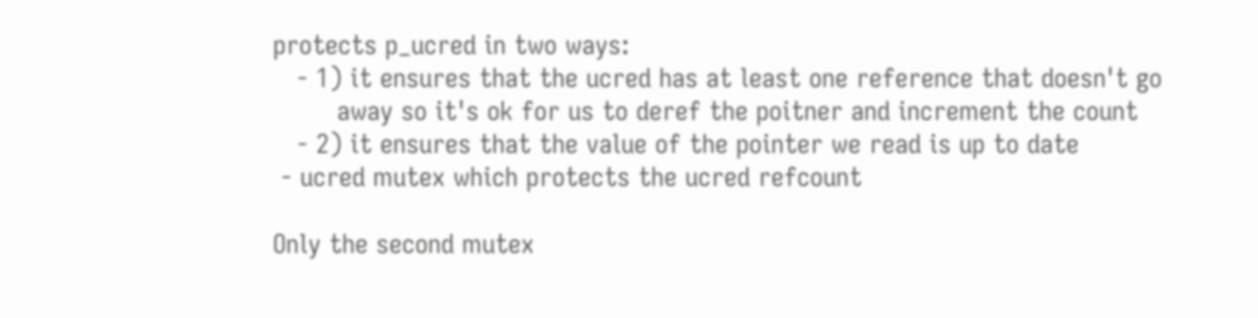protects p_ucred in two ways:
   - 1) it ensures that the ucred has at least one reference that doesn't go
        away so it's ok for us to deref the poitner and increment the count
   - 2) it ensures that the value of the pointer we read is up to date
 - ucred mutex which protects the ucred refcount

Only the second mutex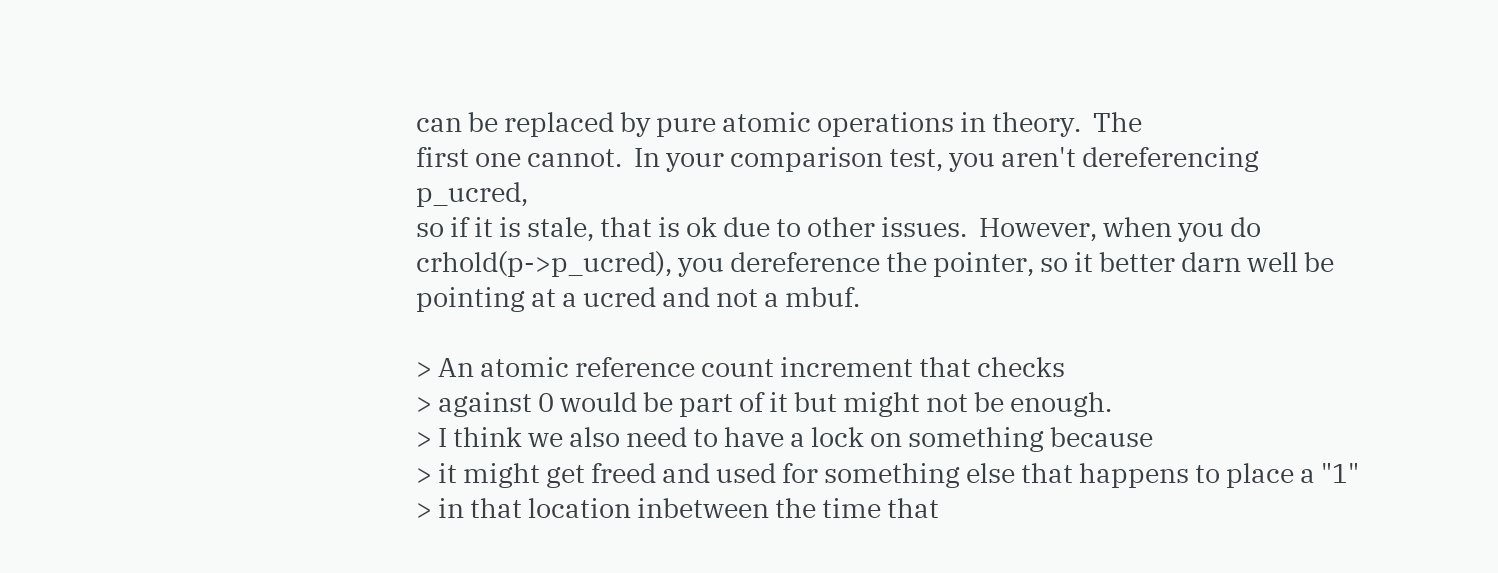can be replaced by pure atomic operations in theory.  The
first one cannot.  In your comparison test, you aren't dereferencing p_ucred,
so if it is stale, that is ok due to other issues.  However, when you do
crhold(p->p_ucred), you dereference the pointer, so it better darn well be
pointing at a ucred and not a mbuf.

> An atomic reference count increment that checks
> against 0 would be part of it but might not be enough.
> I think we also need to have a lock on something because
> it might get freed and used for something else that happens to place a "1"
> in that location inbetween the time that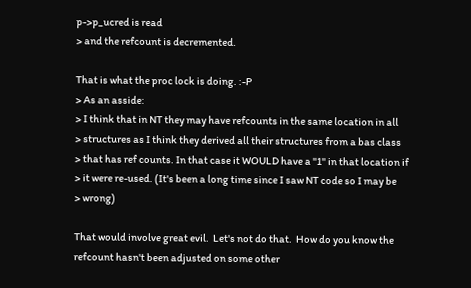p->p_ucred is read
> and the refcount is decremented.

That is what the proc lock is doing. :-P
> As an asside:
> I think that in NT they may have refcounts in the same location in all
> structures as I think they derived all their structures from a bas class
> that has ref counts. In that case it WOULD have a "1" in that location if
> it were re-used. (It's been a long time since I saw NT code so I may be
> wrong)

That would involve great evil.  Let's not do that.  How do you know the
refcount hasn't been adjusted on some other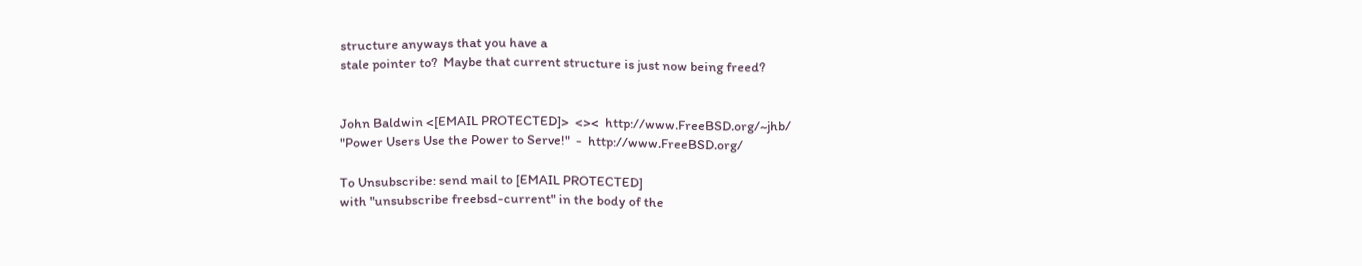structure anyways that you have a
stale pointer to?  Maybe that current structure is just now being freed?


John Baldwin <[EMAIL PROTECTED]>  <><  http://www.FreeBSD.org/~jhb/
"Power Users Use the Power to Serve!"  -  http://www.FreeBSD.org/

To Unsubscribe: send mail to [EMAIL PROTECTED]
with "unsubscribe freebsd-current" in the body of the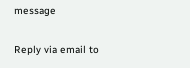message

Reply via email to